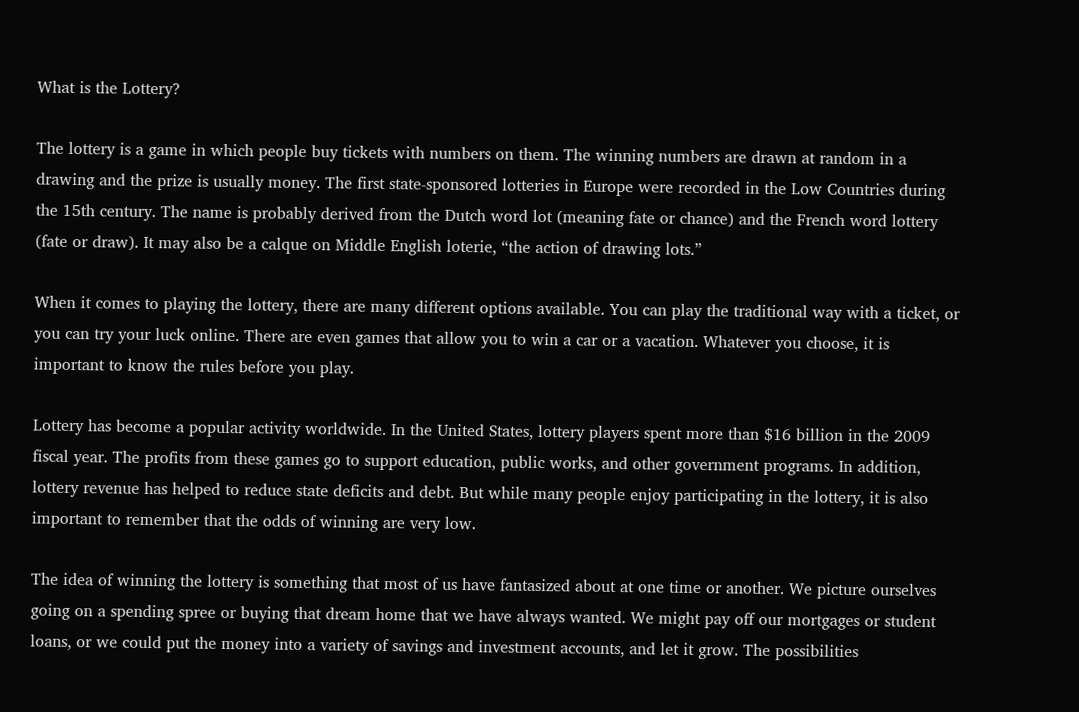What is the Lottery?

The lottery is a game in which people buy tickets with numbers on them. The winning numbers are drawn at random in a drawing and the prize is usually money. The first state-sponsored lotteries in Europe were recorded in the Low Countries during the 15th century. The name is probably derived from the Dutch word lot (meaning fate or chance) and the French word lottery (fate or draw). It may also be a calque on Middle English loterie, “the action of drawing lots.”

When it comes to playing the lottery, there are many different options available. You can play the traditional way with a ticket, or you can try your luck online. There are even games that allow you to win a car or a vacation. Whatever you choose, it is important to know the rules before you play.

Lottery has become a popular activity worldwide. In the United States, lottery players spent more than $16 billion in the 2009 fiscal year. The profits from these games go to support education, public works, and other government programs. In addition, lottery revenue has helped to reduce state deficits and debt. But while many people enjoy participating in the lottery, it is also important to remember that the odds of winning are very low.

The idea of winning the lottery is something that most of us have fantasized about at one time or another. We picture ourselves going on a spending spree or buying that dream home that we have always wanted. We might pay off our mortgages or student loans, or we could put the money into a variety of savings and investment accounts, and let it grow. The possibilities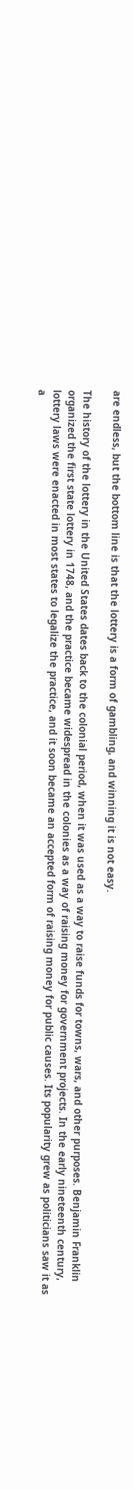are endless, but the bottom line is that the lottery is a form of gambling, and winning it is not easy.

The history of the lottery in the United States dates back to the colonial period, when it was used as a way to raise funds for towns, wars, and other purposes. Benjamin Franklin organized the first state lottery in 1748, and the practice became widespread in the colonies as a way of raising money for government projects. In the early nineteenth century, lottery laws were enacted in most states to legalize the practice, and it soon became an accepted form of raising money for public causes. Its popularity grew as politicians saw it as a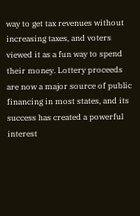way to get tax revenues without increasing taxes, and voters viewed it as a fun way to spend their money. Lottery proceeds are now a major source of public financing in most states, and its success has created a powerful interest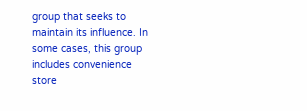group that seeks to maintain its influence. In some cases, this group includes convenience store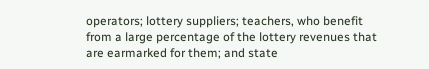operators; lottery suppliers; teachers, who benefit from a large percentage of the lottery revenues that are earmarked for them; and state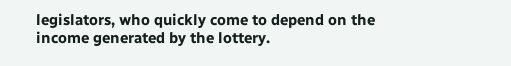legislators, who quickly come to depend on the income generated by the lottery.